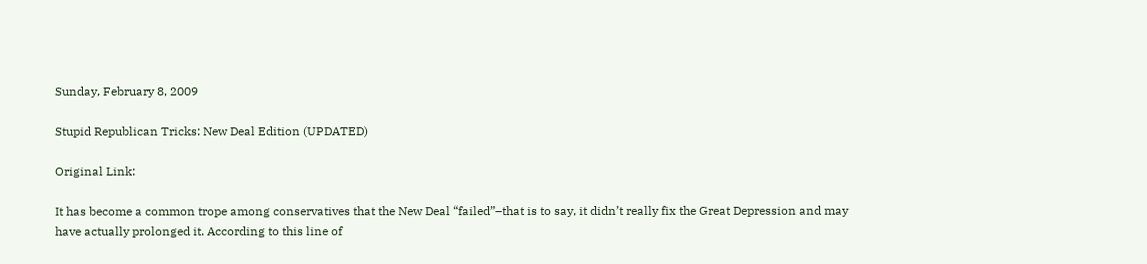Sunday, February 8, 2009

Stupid Republican Tricks: New Deal Edition (UPDATED)

Original Link:

It has become a common trope among conservatives that the New Deal “failed”–that is to say, it didn’t really fix the Great Depression and may have actually prolonged it. According to this line of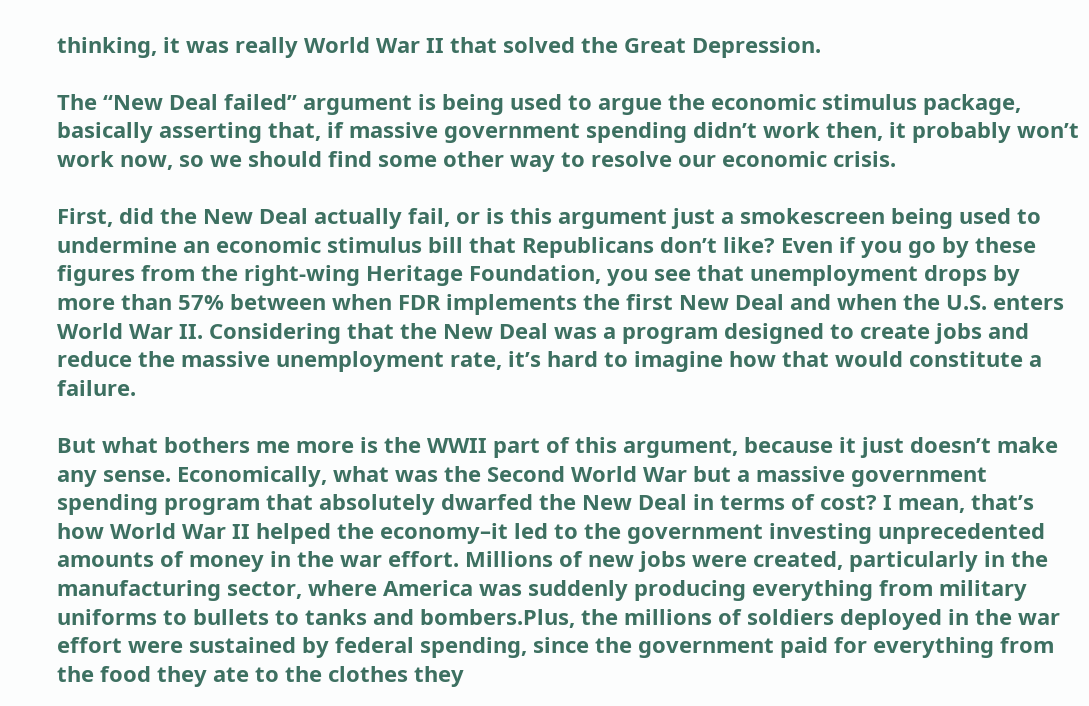thinking, it was really World War II that solved the Great Depression.

The “New Deal failed” argument is being used to argue the economic stimulus package, basically asserting that, if massive government spending didn’t work then, it probably won’t work now, so we should find some other way to resolve our economic crisis.

First, did the New Deal actually fail, or is this argument just a smokescreen being used to undermine an economic stimulus bill that Republicans don’t like? Even if you go by these figures from the right-wing Heritage Foundation, you see that unemployment drops by more than 57% between when FDR implements the first New Deal and when the U.S. enters World War II. Considering that the New Deal was a program designed to create jobs and reduce the massive unemployment rate, it’s hard to imagine how that would constitute a failure.

But what bothers me more is the WWII part of this argument, because it just doesn’t make any sense. Economically, what was the Second World War but a massive government spending program that absolutely dwarfed the New Deal in terms of cost? I mean, that’s how World War II helped the economy–it led to the government investing unprecedented amounts of money in the war effort. Millions of new jobs were created, particularly in the manufacturing sector, where America was suddenly producing everything from military uniforms to bullets to tanks and bombers.Plus, the millions of soldiers deployed in the war effort were sustained by federal spending, since the government paid for everything from the food they ate to the clothes they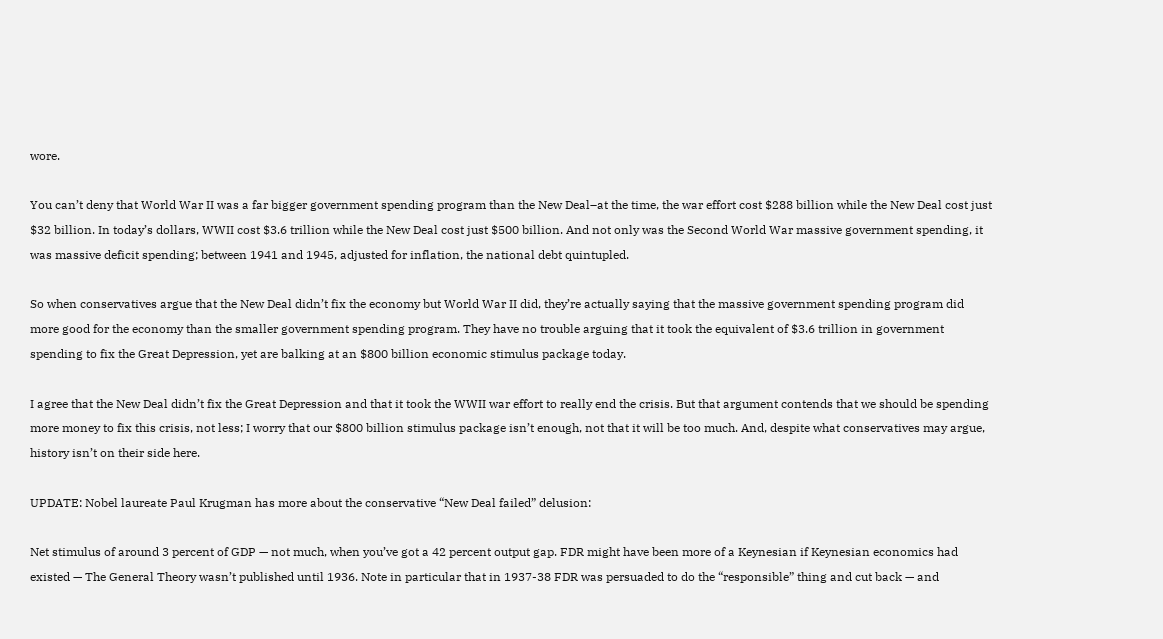wore.

You can’t deny that World War II was a far bigger government spending program than the New Deal–at the time, the war effort cost $288 billion while the New Deal cost just $32 billion. In today’s dollars, WWII cost $3.6 trillion while the New Deal cost just $500 billion. And not only was the Second World War massive government spending, it was massive deficit spending; between 1941 and 1945, adjusted for inflation, the national debt quintupled.

So when conservatives argue that the New Deal didn’t fix the economy but World War II did, they’re actually saying that the massive government spending program did more good for the economy than the smaller government spending program. They have no trouble arguing that it took the equivalent of $3.6 trillion in government spending to fix the Great Depression, yet are balking at an $800 billion economic stimulus package today.

I agree that the New Deal didn’t fix the Great Depression and that it took the WWII war effort to really end the crisis. But that argument contends that we should be spending more money to fix this crisis, not less; I worry that our $800 billion stimulus package isn’t enough, not that it will be too much. And, despite what conservatives may argue, history isn’t on their side here.

UPDATE: Nobel laureate Paul Krugman has more about the conservative “New Deal failed” delusion:

Net stimulus of around 3 percent of GDP — not much, when you’ve got a 42 percent output gap. FDR might have been more of a Keynesian if Keynesian economics had existed — The General Theory wasn’t published until 1936. Note in particular that in 1937-38 FDR was persuaded to do the “responsible” thing and cut back — and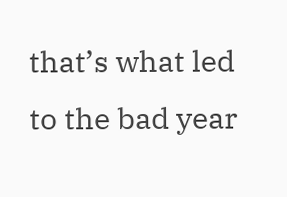that’s what led to the bad year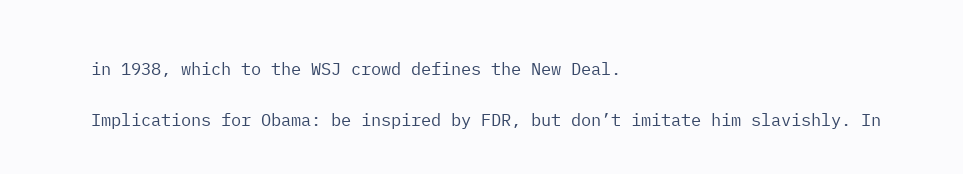in 1938, which to the WSJ crowd defines the New Deal.

Implications for Obama: be inspired by FDR, but don’t imitate him slavishly. In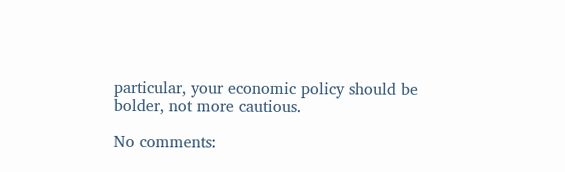particular, your economic policy should be bolder, not more cautious.

No comments: